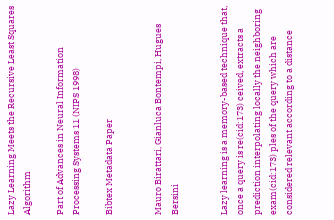Lazy Learning Meets the Recursive Least Squares Algorithm

Part of Advances in Neural Information Processing Systems 11 (NIPS 1998)

Bibtex Metadata Paper


Mauro Birattari, Gianluca Bontempi, Hugues Bersini


Lazy learning is a memory-based technique that, once a query is re(cid:173) ceived, extracts a prediction interpolating locally the neighboring exam(cid:173) ples of the query which are considered relevant according to a distance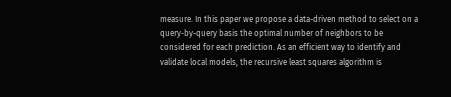measure. In this paper we propose a data-driven method to select on a query-by-query basis the optimal number of neighbors to be considered for each prediction. As an efficient way to identify and validate local models, the recursive least squares algorithm is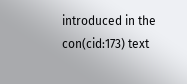introduced in the con(cid:173) text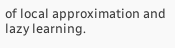of local approximation and lazy learning.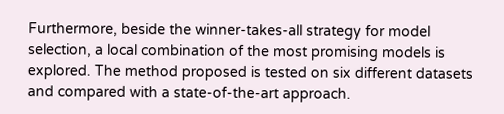Furthermore, beside the winner-takes-all strategy for model selection, a local combination of the most promising models is explored. The method proposed is tested on six different datasets and compared with a state-of-the-art approach.